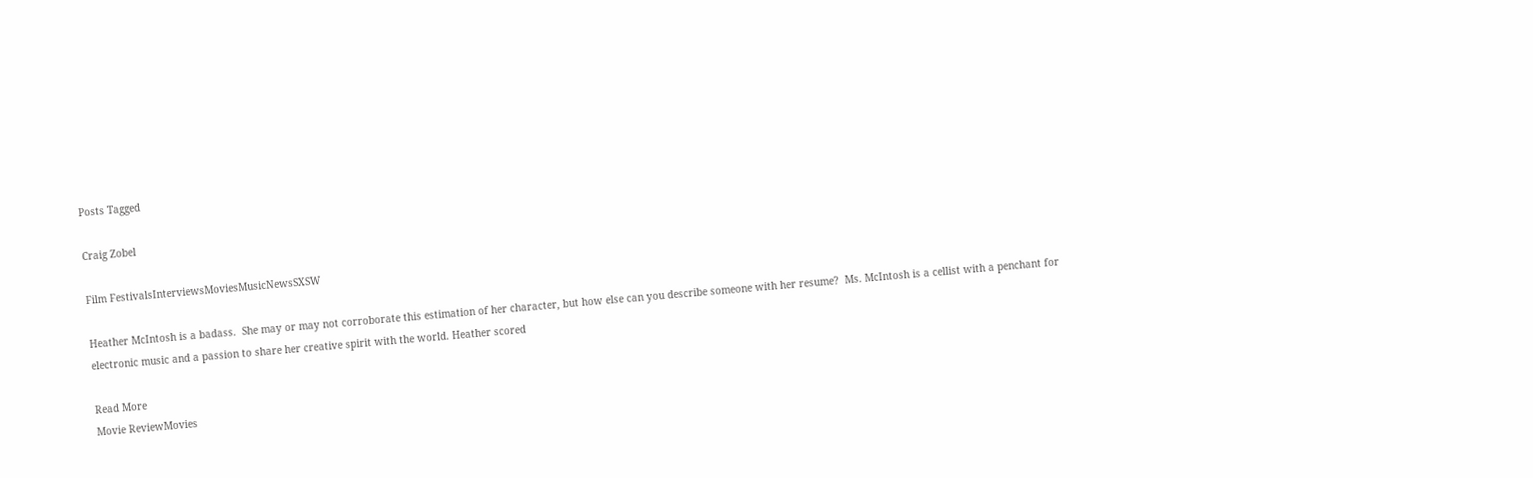Posts Tagged

Craig Zobel

Film FestivalsInterviewsMoviesMusicNewsSXSW

Heather McIntosh is a badass.  She may or may not corroborate this estimation of her character, but how else can you describe someone with her resume?  Ms. McIntosh is a cellist with a penchant for electronic music and a passion to share her creative spirit with the world. Heather scored

Read More
Movie ReviewMovies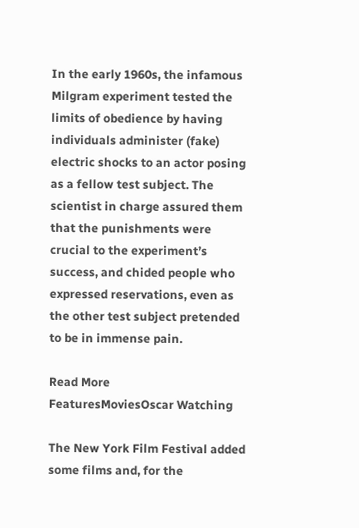In the early 1960s, the infamous Milgram experiment tested the limits of obedience by having individuals administer (fake) electric shocks to an actor posing as a fellow test subject. The scientist in charge assured them that the punishments were crucial to the experiment’s success, and chided people who expressed reservations, even as the other test subject pretended to be in immense pain.

Read More
FeaturesMoviesOscar Watching

The New York Film Festival added some films and, for the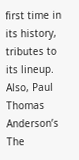first time in its history, tributes to its lineup. Also, Paul Thomas Anderson’s The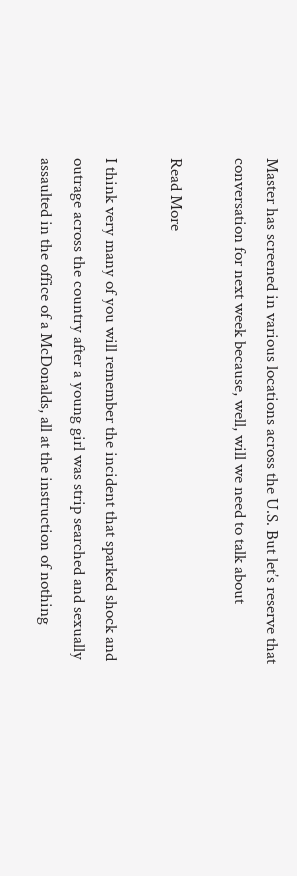Master has screened in various locations across the U.S. But let’s reserve that conversation for next week because, well, will we need to talk about

Read More

I think very many of you will remember the incident that sparked shock and outrage across the country after a young girl was strip searched and sexually assaulted in the office of a McDonalds, all at the instruction of nothing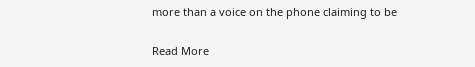more than a voice on the phone claiming to be

Read More